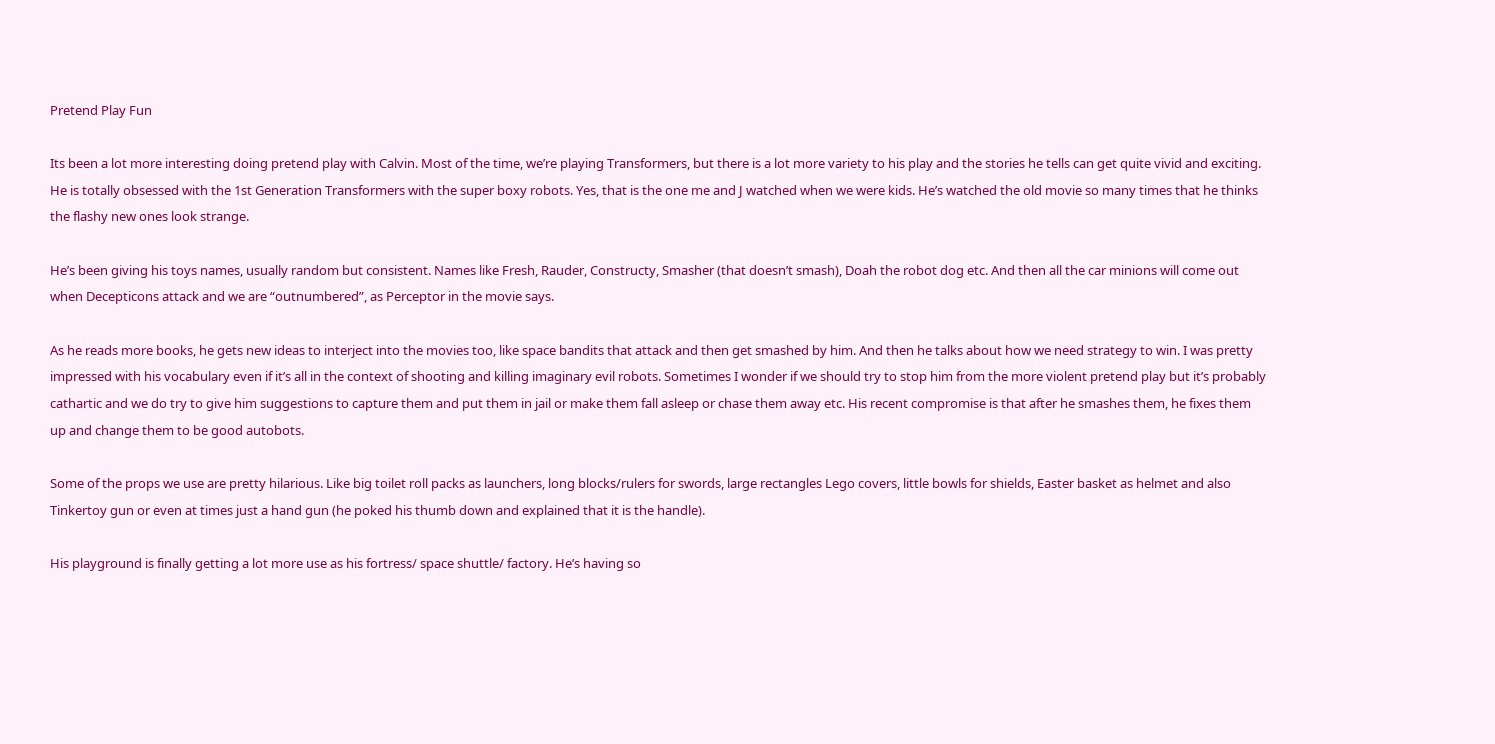Pretend Play Fun

Its been a lot more interesting doing pretend play with Calvin. Most of the time, we’re playing Transformers, but there is a lot more variety to his play and the stories he tells can get quite vivid and exciting. He is totally obsessed with the 1st Generation Transformers with the super boxy robots. Yes, that is the one me and J watched when we were kids. He’s watched the old movie so many times that he thinks the flashy new ones look strange.

He’s been giving his toys names, usually random but consistent. Names like Fresh, Rauder, Constructy, Smasher (that doesn’t smash), Doah the robot dog etc. And then all the car minions will come out when Decepticons attack and we are “outnumbered”, as Perceptor in the movie says.

As he reads more books, he gets new ideas to interject into the movies too, like space bandits that attack and then get smashed by him. And then he talks about how we need strategy to win. I was pretty impressed with his vocabulary even if it’s all in the context of shooting and killing imaginary evil robots. Sometimes I wonder if we should try to stop him from the more violent pretend play but it’s probably cathartic and we do try to give him suggestions to capture them and put them in jail or make them fall asleep or chase them away etc. His recent compromise is that after he smashes them, he fixes them up and change them to be good autobots.

Some of the props we use are pretty hilarious. Like big toilet roll packs as launchers, long blocks/rulers for swords, large rectangles Lego covers, little bowls for shields, Easter basket as helmet and also Tinkertoy gun or even at times just a hand gun (he poked his thumb down and explained that it is the handle).

His playground is finally getting a lot more use as his fortress/ space shuttle/ factory. He’s having so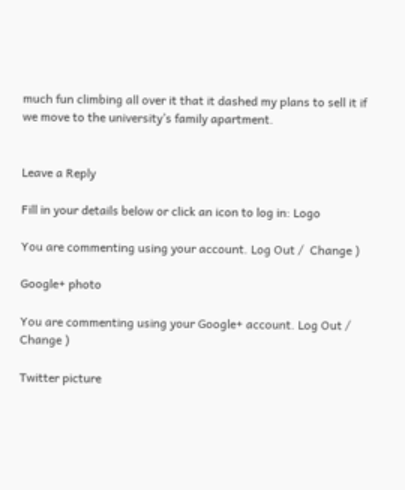much fun climbing all over it that it dashed my plans to sell it if we move to the university’s family apartment.


Leave a Reply

Fill in your details below or click an icon to log in: Logo

You are commenting using your account. Log Out /  Change )

Google+ photo

You are commenting using your Google+ account. Log Out /  Change )

Twitter picture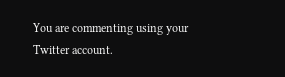You are commenting using your Twitter account.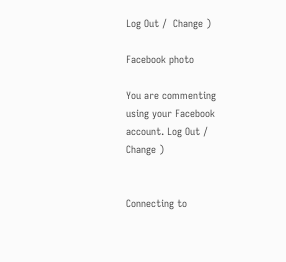Log Out /  Change )

Facebook photo

You are commenting using your Facebook account. Log Out /  Change )


Connecting to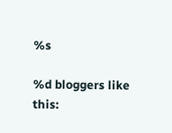%s

%d bloggers like this: